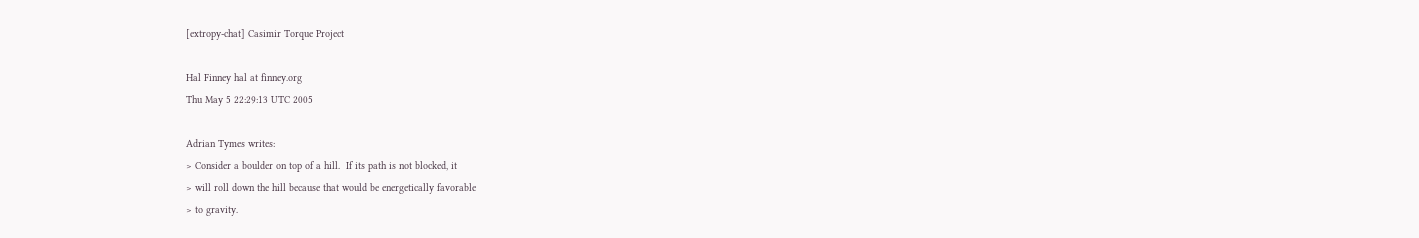[extropy-chat] Casimir Torque Project

Hal Finney hal at finney.org
Thu May 5 22:29:13 UTC 2005

Adrian Tymes writes:
> Consider a boulder on top of a hill.  If its path is not blocked, it
> will roll down the hill because that would be energetically favorable
> to gravity.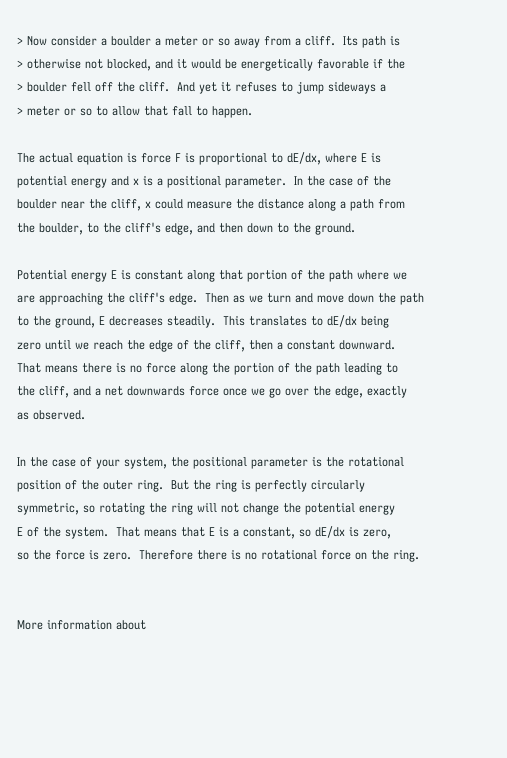> Now consider a boulder a meter or so away from a cliff.  Its path is
> otherwise not blocked, and it would be energetically favorable if the
> boulder fell off the cliff.  And yet it refuses to jump sideways a
> meter or so to allow that fall to happen.

The actual equation is force F is proportional to dE/dx, where E is
potential energy and x is a positional parameter.  In the case of the
boulder near the cliff, x could measure the distance along a path from
the boulder, to the cliff's edge, and then down to the ground.

Potential energy E is constant along that portion of the path where we
are approaching the cliff's edge.  Then as we turn and move down the path
to the ground, E decreases steadily.  This translates to dE/dx being
zero until we reach the edge of the cliff, then a constant downward.
That means there is no force along the portion of the path leading to
the cliff, and a net downwards force once we go over the edge, exactly
as observed.

In the case of your system, the positional parameter is the rotational
position of the outer ring.  But the ring is perfectly circularly
symmetric, so rotating the ring will not change the potential energy
E of the system.  That means that E is a constant, so dE/dx is zero,
so the force is zero.  Therefore there is no rotational force on the ring.


More information about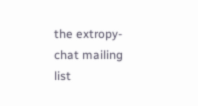the extropy-chat mailing list